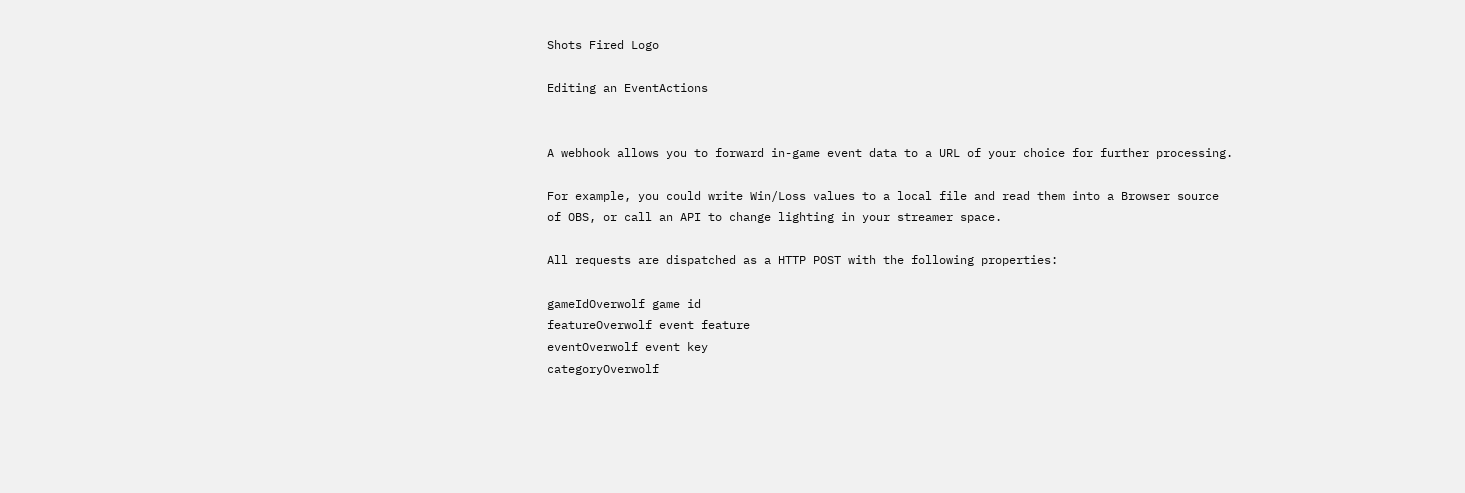Shots Fired Logo

Editing an EventActions


A webhook allows you to forward in-game event data to a URL of your choice for further processing.

For example, you could write Win/Loss values to a local file and read them into a Browser source of OBS, or call an API to change lighting in your streamer space.

All requests are dispatched as a HTTP POST with the following properties:

gameIdOverwolf game id
featureOverwolf event feature
eventOverwolf event key
categoryOverwolf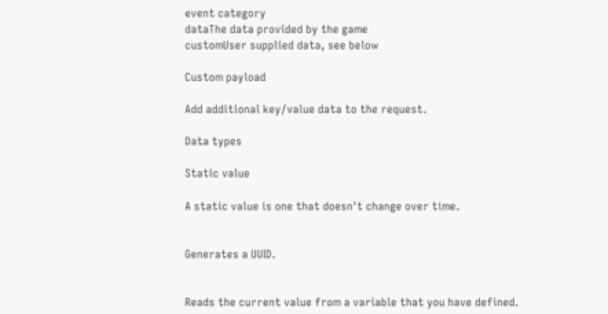event category
dataThe data provided by the game
customUser supplied data, see below

Custom payload

Add additional key/value data to the request.

Data types

Static value

A static value is one that doesn't change over time.


Generates a UUID.


Reads the current value from a variable that you have defined.